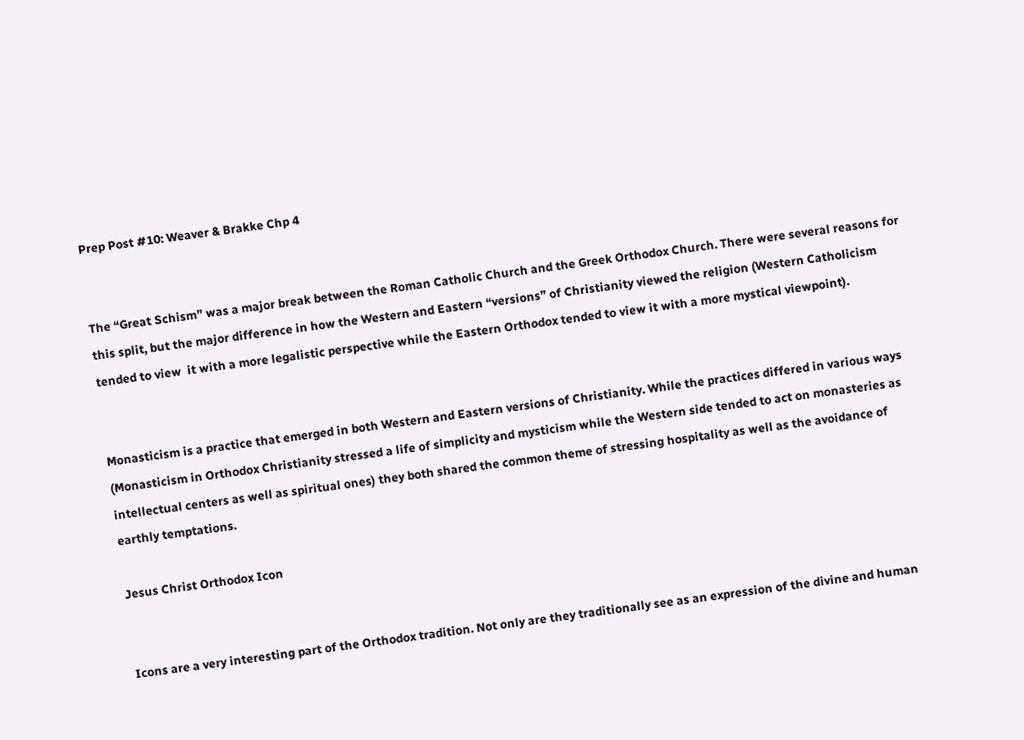Prep Post #10: Weaver & Brakke Chp 4


The “Great Schism” was a major break between the Roman Catholic Church and the Greek Orthodox Church. There were several reasons for this split, but the major difference in how the Western and Eastern “versions” of Christianity viewed the religion (Western Catholicism tended to view  it with a more legalistic perspective while the Eastern Orthodox tended to view it with a more mystical viewpoint).


Monasticism is a practice that emerged in both Western and Eastern versions of Christianity. While the practices differed in various ways (Monasticism in Orthodox Christianity stressed a life of simplicity and mysticism while the Western side tended to act on monasteries as intellectual centers as well as spiritual ones) they both shared the common theme of stressing hospitality as well as the avoidance of earthly temptations.

Jesus Christ Orthodox Icon


Icons are a very interesting part of the Orthodox tradition. Not only are they traditionally see as an expression of the divine and human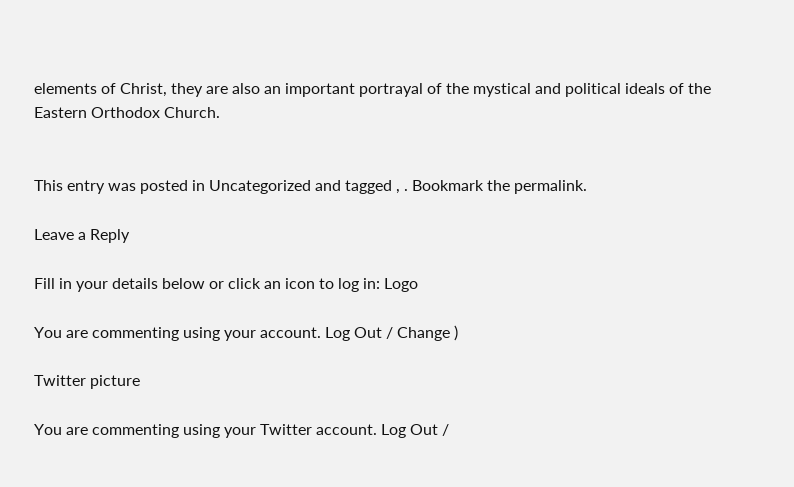elements of Christ, they are also an important portrayal of the mystical and political ideals of the Eastern Orthodox Church.


This entry was posted in Uncategorized and tagged , . Bookmark the permalink.

Leave a Reply

Fill in your details below or click an icon to log in: Logo

You are commenting using your account. Log Out / Change )

Twitter picture

You are commenting using your Twitter account. Log Out /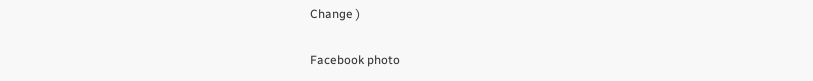Change )

Facebook photo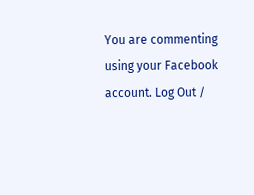You are commenting using your Facebook account. Log Out /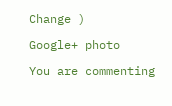Change )

Google+ photo

You are commenting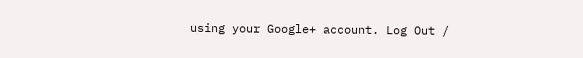using your Google+ account. Log Out /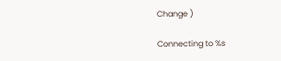Change )

Connecting to %s